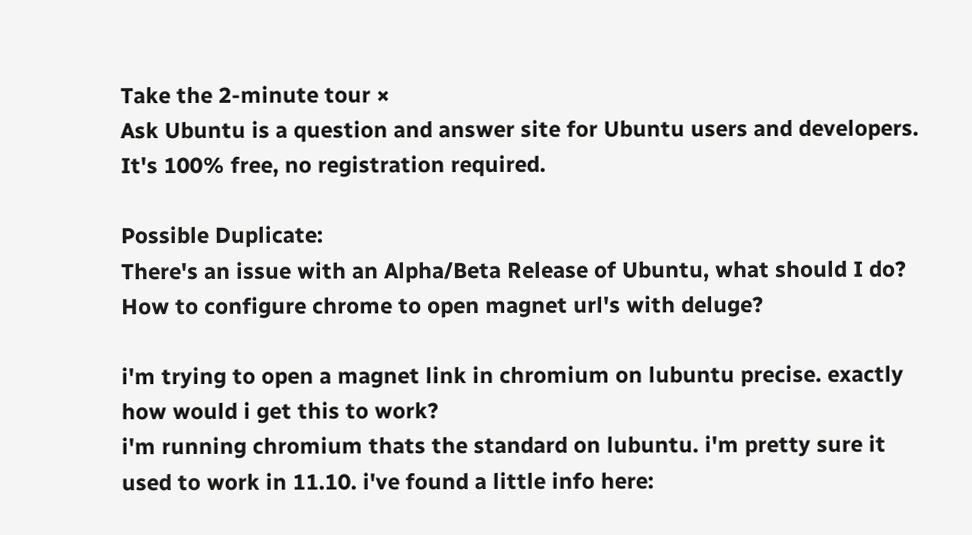Take the 2-minute tour ×
Ask Ubuntu is a question and answer site for Ubuntu users and developers. It's 100% free, no registration required.

Possible Duplicate:
There's an issue with an Alpha/Beta Release of Ubuntu, what should I do?
How to configure chrome to open magnet url's with deluge?

i'm trying to open a magnet link in chromium on lubuntu precise. exactly how would i get this to work?
i'm running chromium thats the standard on lubuntu. i'm pretty sure it used to work in 11.10. i've found a little info here: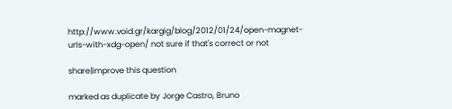http://www.void.gr/kargig/blog/2012/01/24/open-magnet-urls-with-xdg-open/ not sure if that's correct or not

share|improve this question

marked as duplicate by Jorge Castro, Bruno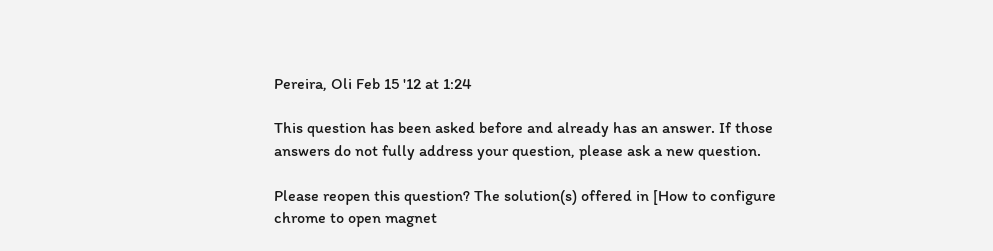Pereira, Oli Feb 15 '12 at 1:24

This question has been asked before and already has an answer. If those answers do not fully address your question, please ask a new question.

Please reopen this question? The solution(s) offered in [How to configure chrome to open magnet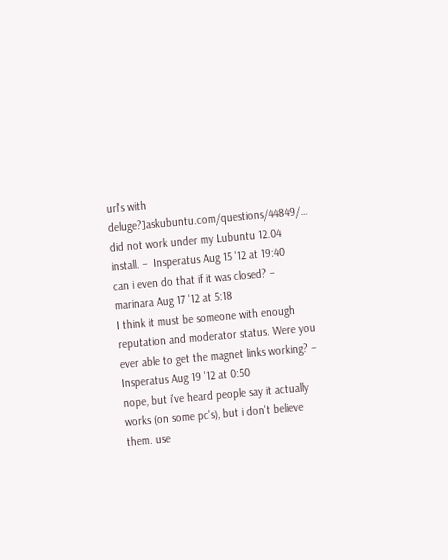url's with deluge?]askubuntu.com/questions/44849/… did not work under my Lubuntu 12.04 install. –  Insperatus Aug 15 '12 at 19:40
can i even do that if it was closed? –  marinara Aug 17 '12 at 5:18
I think it must be someone with enough reputation and moderator status. Were you ever able to get the magnet links working? –  Insperatus Aug 19 '12 at 0:50
nope, but i've heard people say it actually works (on some pc's), but i don't believe them. use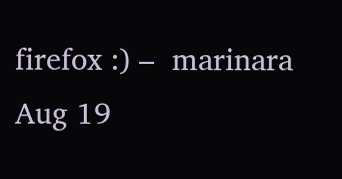firefox :) –  marinara Aug 19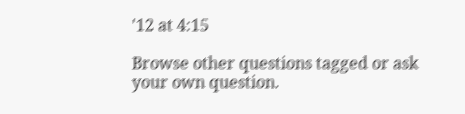'12 at 4:15

Browse other questions tagged or ask your own question.